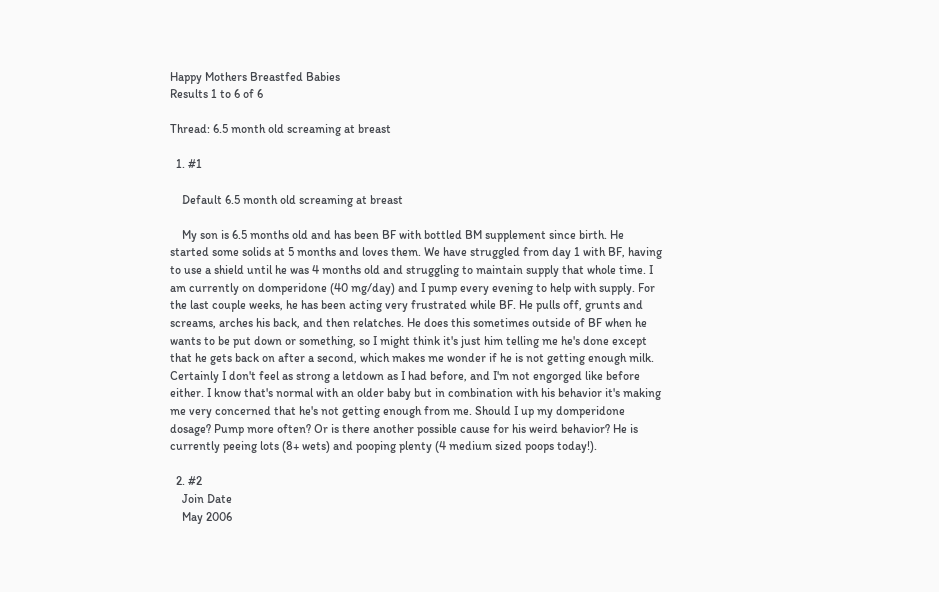Happy Mothers Breastfed Babies
Results 1 to 6 of 6

Thread: 6.5 month old screaming at breast

  1. #1

    Default 6.5 month old screaming at breast

    My son is 6.5 months old and has been BF with bottled BM supplement since birth. He started some solids at 5 months and loves them. We have struggled from day 1 with BF, having to use a shield until he was 4 months old and struggling to maintain supply that whole time. I am currently on domperidone (40 mg/day) and I pump every evening to help with supply. For the last couple weeks, he has been acting very frustrated while BF. He pulls off, grunts and screams, arches his back, and then relatches. He does this sometimes outside of BF when he wants to be put down or something, so I might think it's just him telling me he's done except that he gets back on after a second, which makes me wonder if he is not getting enough milk. Certainly I don't feel as strong a letdown as I had before, and I'm not engorged like before either. I know that's normal with an older baby but in combination with his behavior it's making me very concerned that he's not getting enough from me. Should I up my domperidone dosage? Pump more often? Or is there another possible cause for his weird behavior? He is currently peeing lots (8+ wets) and pooping plenty (4 medium sized poops today!).

  2. #2
    Join Date
    May 2006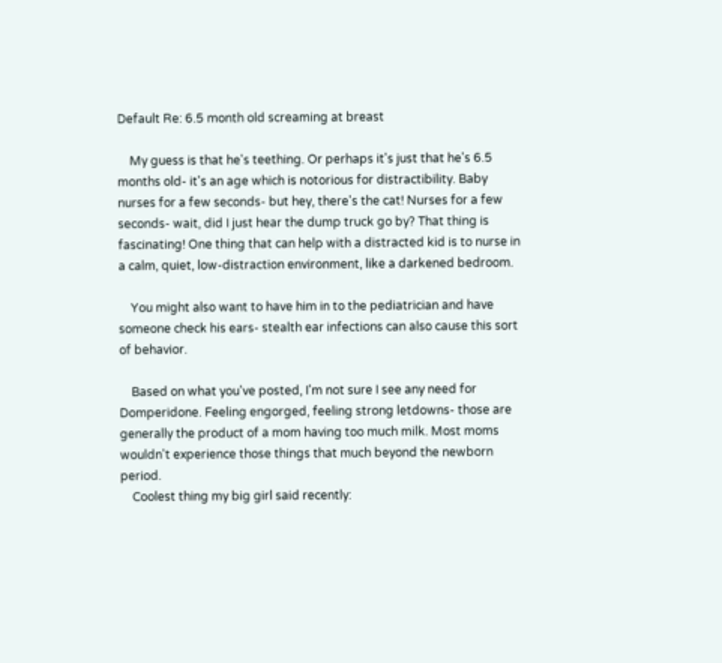Default Re: 6.5 month old screaming at breast

    My guess is that he's teething. Or perhaps it's just that he's 6.5 months old- it's an age which is notorious for distractibility. Baby nurses for a few seconds- but hey, there's the cat! Nurses for a few seconds- wait, did I just hear the dump truck go by? That thing is fascinating! One thing that can help with a distracted kid is to nurse in a calm, quiet, low-distraction environment, like a darkened bedroom.

    You might also want to have him in to the pediatrician and have someone check his ears- stealth ear infections can also cause this sort of behavior.

    Based on what you've posted, I'm not sure I see any need for Domperidone. Feeling engorged, feeling strong letdowns- those are generally the product of a mom having too much milk. Most moms wouldn't experience those things that much beyond the newborn period.
    Coolest thing my big girl said recently: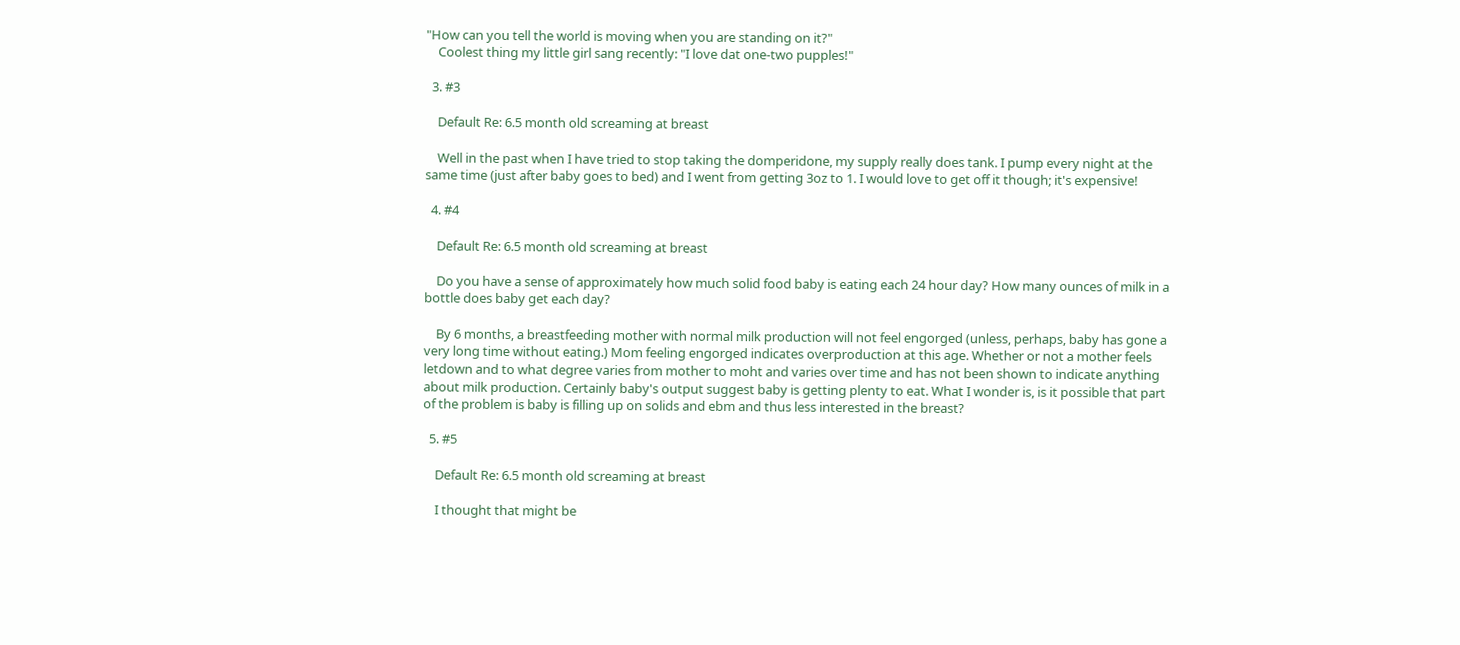"How can you tell the world is moving when you are standing on it?"
    Coolest thing my little girl sang recently: "I love dat one-two pupples!"

  3. #3

    Default Re: 6.5 month old screaming at breast

    Well in the past when I have tried to stop taking the domperidone, my supply really does tank. I pump every night at the same time (just after baby goes to bed) and I went from getting 3oz to 1. I would love to get off it though; it's expensive!

  4. #4

    Default Re: 6.5 month old screaming at breast

    Do you have a sense of approximately how much solid food baby is eating each 24 hour day? How many ounces of milk in a bottle does baby get each day?

    By 6 months, a breastfeeding mother with normal milk production will not feel engorged (unless, perhaps, baby has gone a very long time without eating.) Mom feeling engorged indicates overproduction at this age. Whether or not a mother feels letdown and to what degree varies from mother to moht and varies over time and has not been shown to indicate anything about milk production. Certainly baby's output suggest baby is getting plenty to eat. What I wonder is, is it possible that part of the problem is baby is filling up on solids and ebm and thus less interested in the breast?

  5. #5

    Default Re: 6.5 month old screaming at breast

    I thought that might be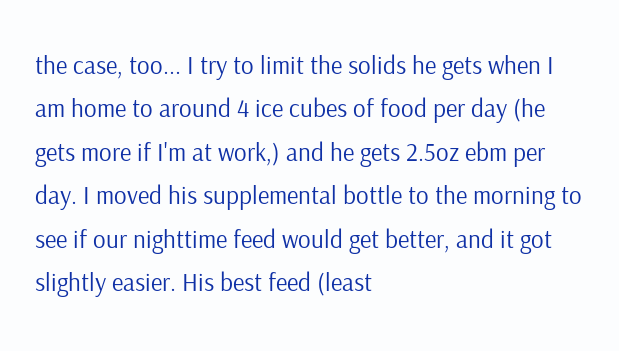the case, too... I try to limit the solids he gets when I am home to around 4 ice cubes of food per day (he gets more if I'm at work,) and he gets 2.5oz ebm per day. I moved his supplemental bottle to the morning to see if our nighttime feed would get better, and it got slightly easier. His best feed (least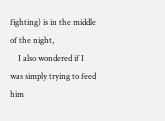fighting) is in the middle of the night,
    I also wondered if I was simply trying to feed him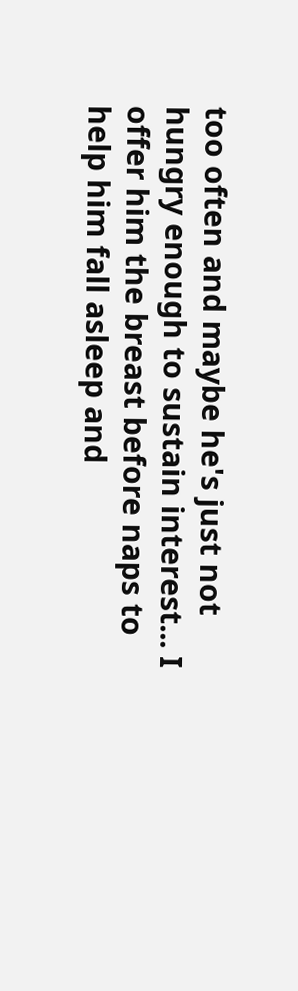too often and maybe he's just not hungry enough to sustain interest... I offer him the breast before naps to help him fall asleep and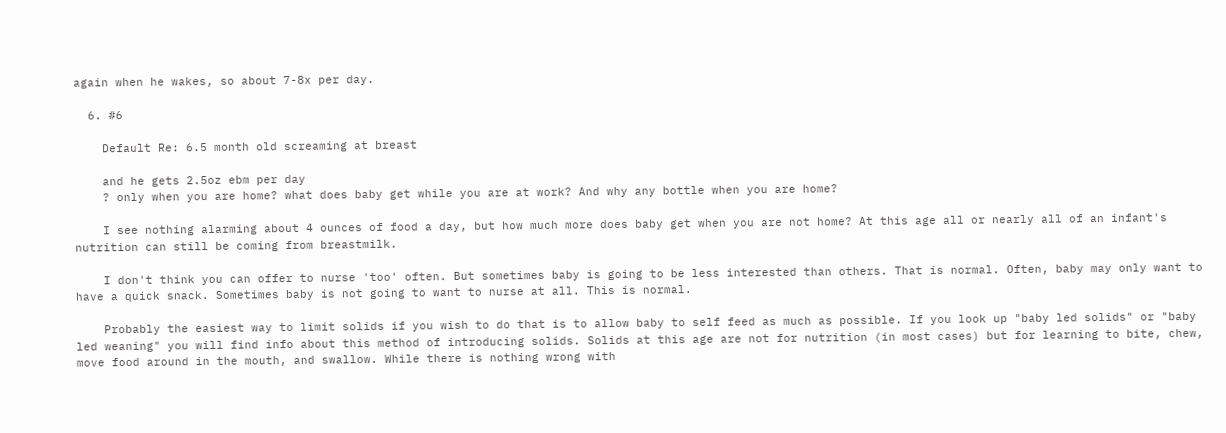again when he wakes, so about 7-8x per day.

  6. #6

    Default Re: 6.5 month old screaming at breast

    and he gets 2.5oz ebm per day
    ? only when you are home? what does baby get while you are at work? And why any bottle when you are home?

    I see nothing alarming about 4 ounces of food a day, but how much more does baby get when you are not home? At this age all or nearly all of an infant's nutrition can still be coming from breastmilk.

    I don't think you can offer to nurse 'too' often. But sometimes baby is going to be less interested than others. That is normal. Often, baby may only want to have a quick snack. Sometimes baby is not going to want to nurse at all. This is normal.

    Probably the easiest way to limit solids if you wish to do that is to allow baby to self feed as much as possible. If you look up "baby led solids" or "baby led weaning" you will find info about this method of introducing solids. Solids at this age are not for nutrition (in most cases) but for learning to bite, chew, move food around in the mouth, and swallow. While there is nothing wrong with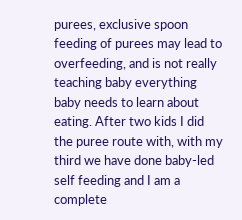purees, exclusive spoon feeding of purees may lead to overfeeding, and is not really teaching baby everything baby needs to learn about eating. After two kids I did the puree route with, with my third we have done baby-led self feeding and I am a complete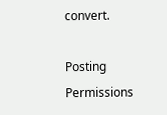convert.

Posting Permissions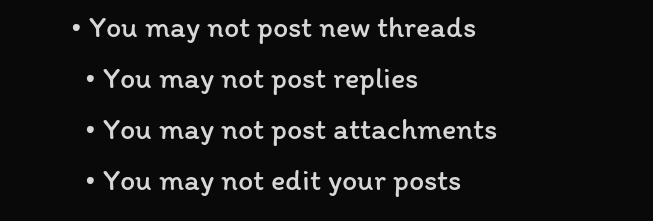• You may not post new threads
  • You may not post replies
  • You may not post attachments
  • You may not edit your posts